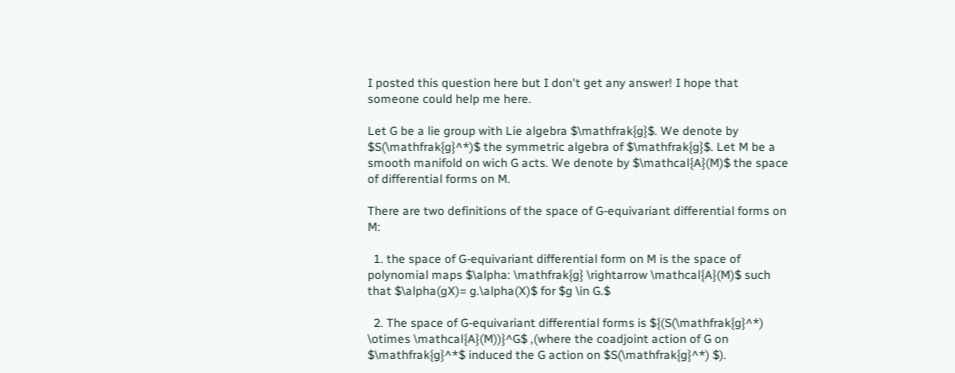I posted this question here but I don't get any answer! I hope that someone could help me here.

Let G be a lie group with Lie algebra $\mathfrak{g}$. We denote by $S(\mathfrak{g}^*)$ the symmetric algebra of $\mathfrak{g}$. Let M be a smooth manifold on wich G acts. We denote by $\mathcal{A}(M)$ the space of differential forms on M.

There are two definitions of the space of G-equivariant differential forms on M:

  1. the space of G-equivariant differential form on M is the space of polynomial maps $\alpha: \mathfrak{g} \rightarrow \mathcal{A}(M)$ such that $\alpha(gX)= g.\alpha(X)$ for $g \in G.$

  2. The space of G-equivariant differential forms is ${(S(\mathfrak{g}^*) \otimes \mathcal{A}(M))}^G$ ,(where the coadjoint action of G on $\mathfrak{g}^*$ induced the G action on $S(\mathfrak{g}^*) $).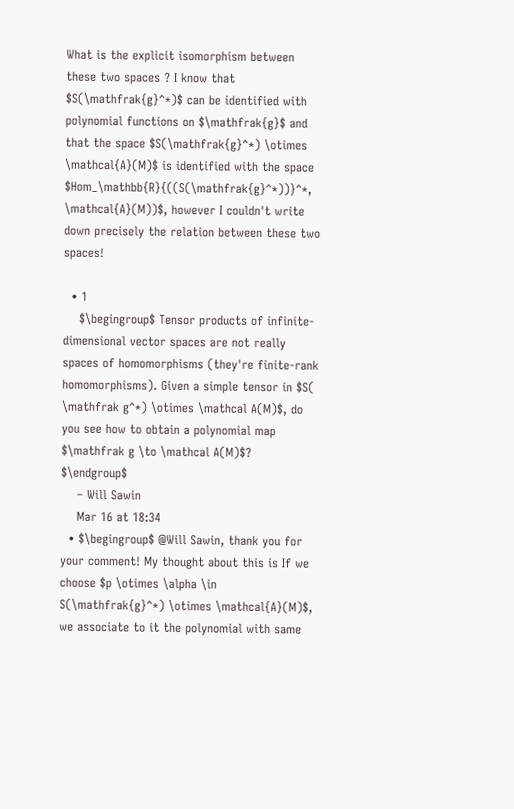What is the explicit isomorphism between these two spaces ? I know that $S(\mathfrak{g}^*)$ can be identified with polynomial functions on $\mathfrak{g}$ and that the space $S(\mathfrak{g}^*) \otimes \mathcal{A}(M)$ is identified with the space $Hom_\mathbb{R}{((S(\mathfrak{g}^*))}^*, \mathcal{A}(M))$, however I couldn't write down precisely the relation between these two spaces!

  • 1
    $\begingroup$ Tensor products of infinite-dimensional vector spaces are not really spaces of homomorphisms (they're finite-rank homomorphisms). Given a simple tensor in $S( \mathfrak g^*) \otimes \mathcal A(M)$, do you see how to obtain a polynomial map $\mathfrak g \to \mathcal A(M)$? $\endgroup$
    – Will Sawin
    Mar 16 at 18:34
  • $\begingroup$ @Will Sawin, thank you for your comment! My thought about this is If we choose $p \otimes \alpha \in S(\mathfrak{g}^*) \otimes \mathcal{A}(M)$, we associate to it the polynomial with same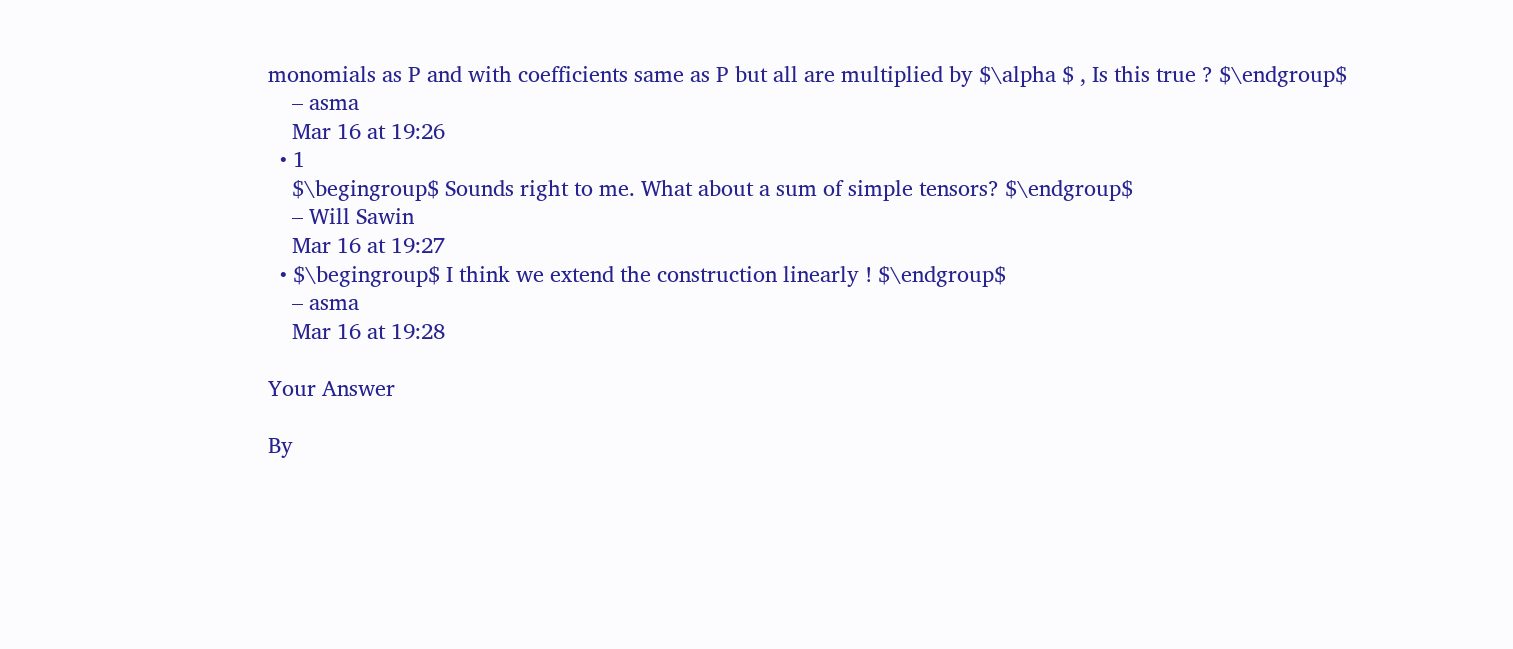monomials as P and with coefficients same as P but all are multiplied by $\alpha $ , Is this true ? $\endgroup$
    – asma
    Mar 16 at 19:26
  • 1
    $\begingroup$ Sounds right to me. What about a sum of simple tensors? $\endgroup$
    – Will Sawin
    Mar 16 at 19:27
  • $\begingroup$ I think we extend the construction linearly ! $\endgroup$
    – asma
    Mar 16 at 19:28

Your Answer

By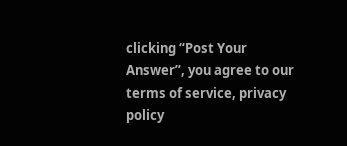clicking “Post Your Answer”, you agree to our terms of service, privacy policy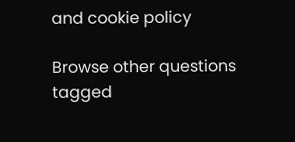and cookie policy

Browse other questions tagged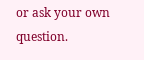or ask your own question.